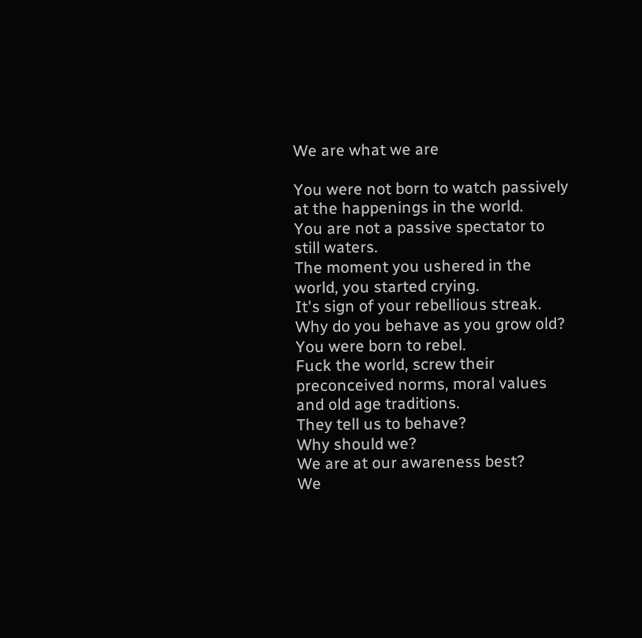We are what we are

You were not born to watch passively at the happenings in the world.
You are not a passive spectator to still waters.
The moment you ushered in the world, you started crying.
It's sign of your rebellious streak.
Why do you behave as you grow old?
You were born to rebel.
Fuck the world, screw their preconceived norms, moral values and old age traditions.
They tell us to behave?
Why should we?
We are at our awareness best?
We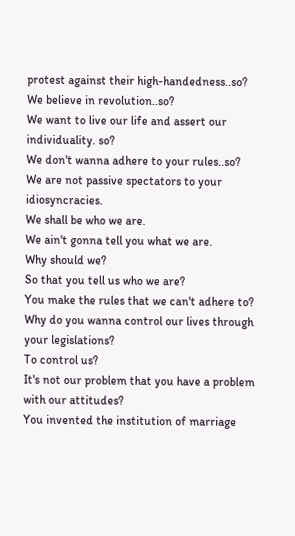protest against their high-handedness..so?
We believe in revolution..so?
We want to live our life and assert our individuality. so?
We don't wanna adhere to your rules..so?
We are not passive spectators to your idiosyncracies.
We shall be who we are.
We ain't gonna tell you what we are.
Why should we?
So that you tell us who we are?
You make the rules that we can't adhere to?
Why do you wanna control our lives through your legislations?
To control us?
It's not our problem that you have a problem with our attitudes?
You invented the institution of marriage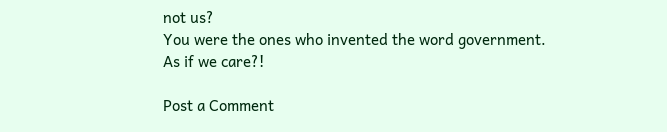not us?
You were the ones who invented the word government.
As if we care?!

Post a Comment